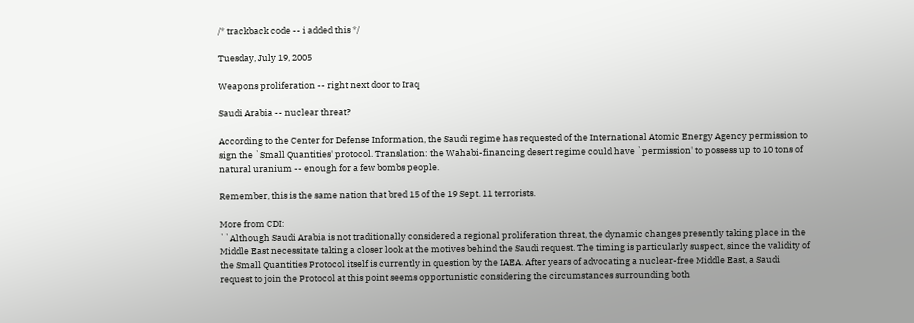/* trackback code -- i added this */

Tuesday, July 19, 2005

Weapons proliferation -- right next door to Iraq

Saudi Arabia -- nuclear threat?

According to the Center for Defense Information, the Saudi regime has requested of the International Atomic Energy Agency permission to sign the `Small Quantities' protocol. Translation: the Wahabi-financing desert regime could have `permission' to possess up to 10 tons of natural uranium -- enough for a few bombs people.

Remember, this is the same nation that bred 15 of the 19 Sept. 11 terrorists.

More from CDI:
``Although Saudi Arabia is not traditionally considered a regional proliferation threat, the dynamic changes presently taking place in the Middle East necessitate taking a closer look at the motives behind the Saudi request. The timing is particularly suspect, since the validity of the Small Quantities Protocol itself is currently in question by the IAEA. After years of advocating a nuclear-free Middle East, a Saudi request to join the Protocol at this point seems opportunistic considering the circumstances surrounding both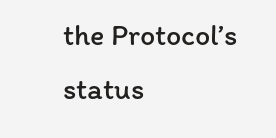the Protocol’s status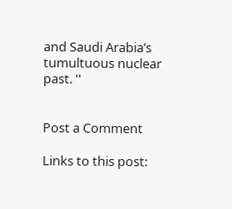and Saudi Arabia’s tumultuous nuclear past. ''


Post a Comment

Links to this post: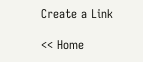Create a Link

<< Home